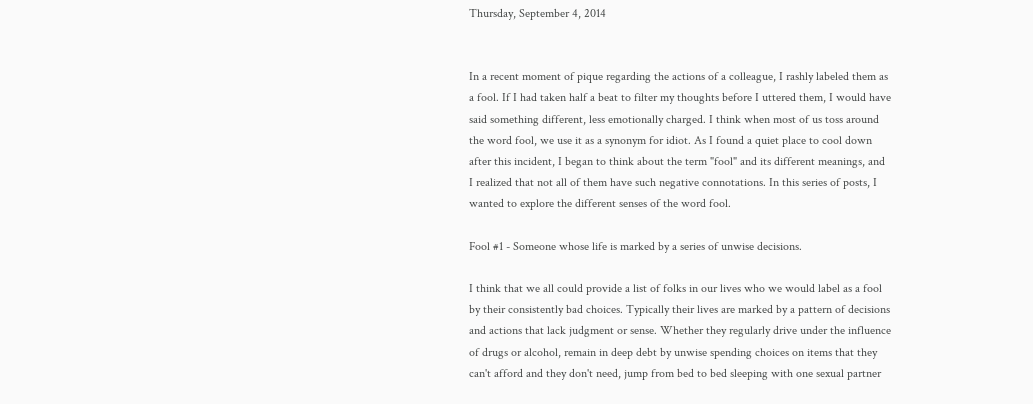Thursday, September 4, 2014


In a recent moment of pique regarding the actions of a colleague, I rashly labeled them as a fool. If I had taken half a beat to filter my thoughts before I uttered them, I would have said something different, less emotionally charged. I think when most of us toss around the word fool, we use it as a synonym for idiot. As I found a quiet place to cool down after this incident, I began to think about the term "fool" and its different meanings, and I realized that not all of them have such negative connotations. In this series of posts, I wanted to explore the different senses of the word fool.

Fool #1 - Someone whose life is marked by a series of unwise decisions.

I think that we all could provide a list of folks in our lives who we would label as a fool by their consistently bad choices. Typically their lives are marked by a pattern of decisions and actions that lack judgment or sense. Whether they regularly drive under the influence of drugs or alcohol, remain in deep debt by unwise spending choices on items that they can't afford and they don't need, jump from bed to bed sleeping with one sexual partner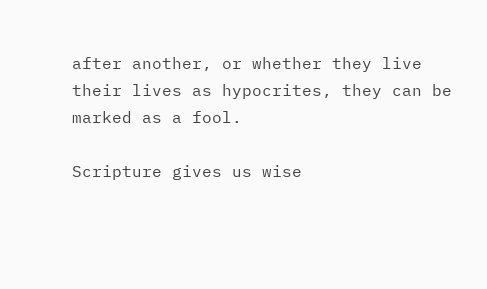after another, or whether they live their lives as hypocrites, they can be marked as a fool.

Scripture gives us wise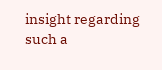insight regarding such a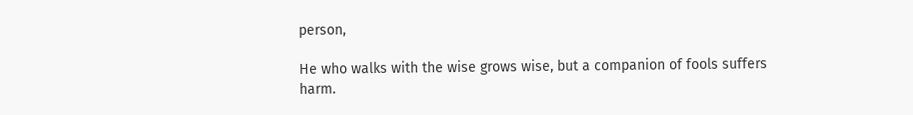person,

He who walks with the wise grows wise, but a companion of fools suffers harm.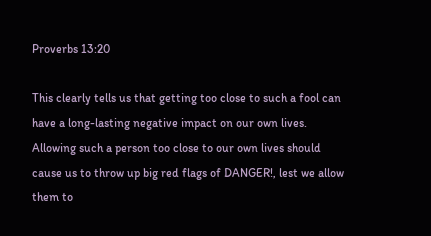Proverbs 13:20

This clearly tells us that getting too close to such a fool can have a long-lasting negative impact on our own lives. Allowing such a person too close to our own lives should cause us to throw up big red flags of DANGER!, lest we allow them to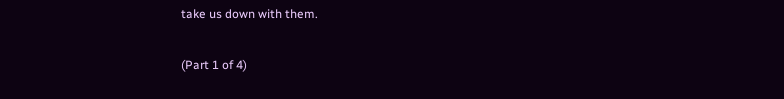take us down with them.

(Part 1 of 4)